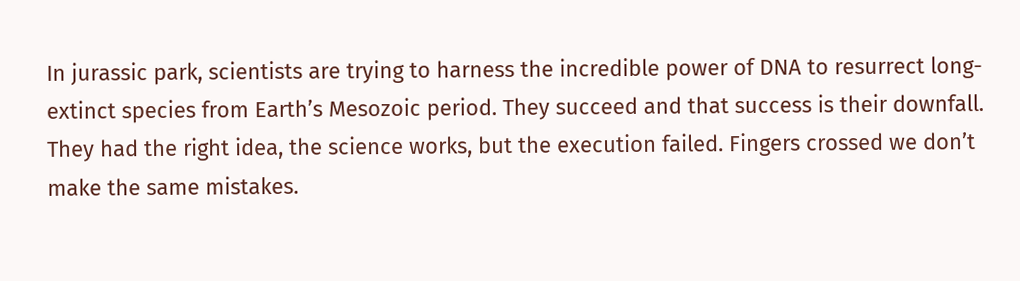In jurassic park, scientists are trying to harness the incredible power of DNA to resurrect long-extinct species from Earth’s Mesozoic period. They succeed and that success is their downfall. They had the right idea, the science works, but the execution failed. Fingers crossed we don’t make the same mistakes.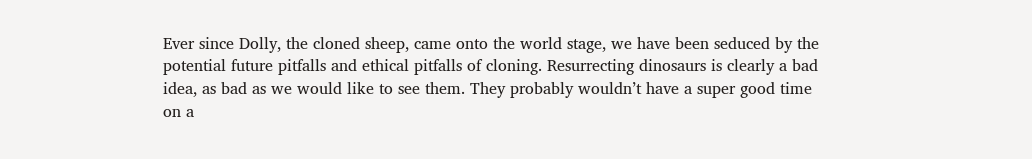Ever since Dolly, the cloned sheep, came onto the world stage, we have been seduced by the potential future pitfalls and ethical pitfalls of cloning. Resurrecting dinosaurs is clearly a bad idea, as bad as we would like to see them. They probably wouldn’t have a super good time on a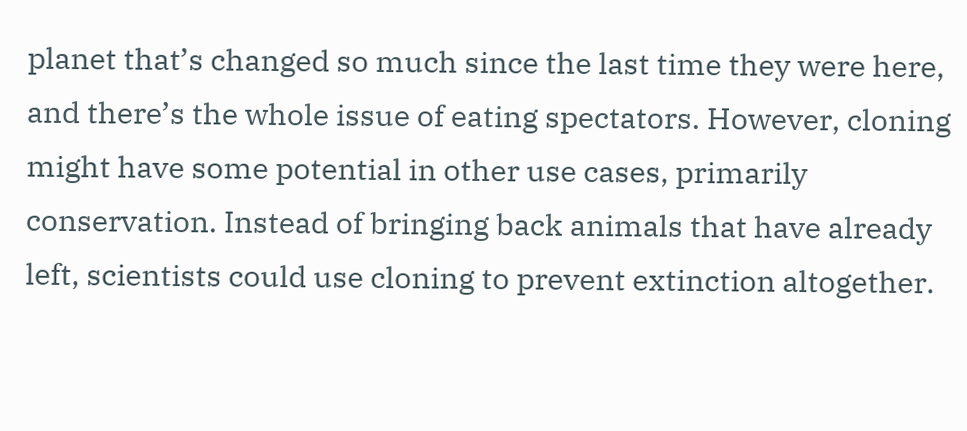planet that’s changed so much since the last time they were here, and there’s the whole issue of eating spectators. However, cloning might have some potential in other use cases, primarily conservation. Instead of bringing back animals that have already left, scientists could use cloning to prevent extinction altogether.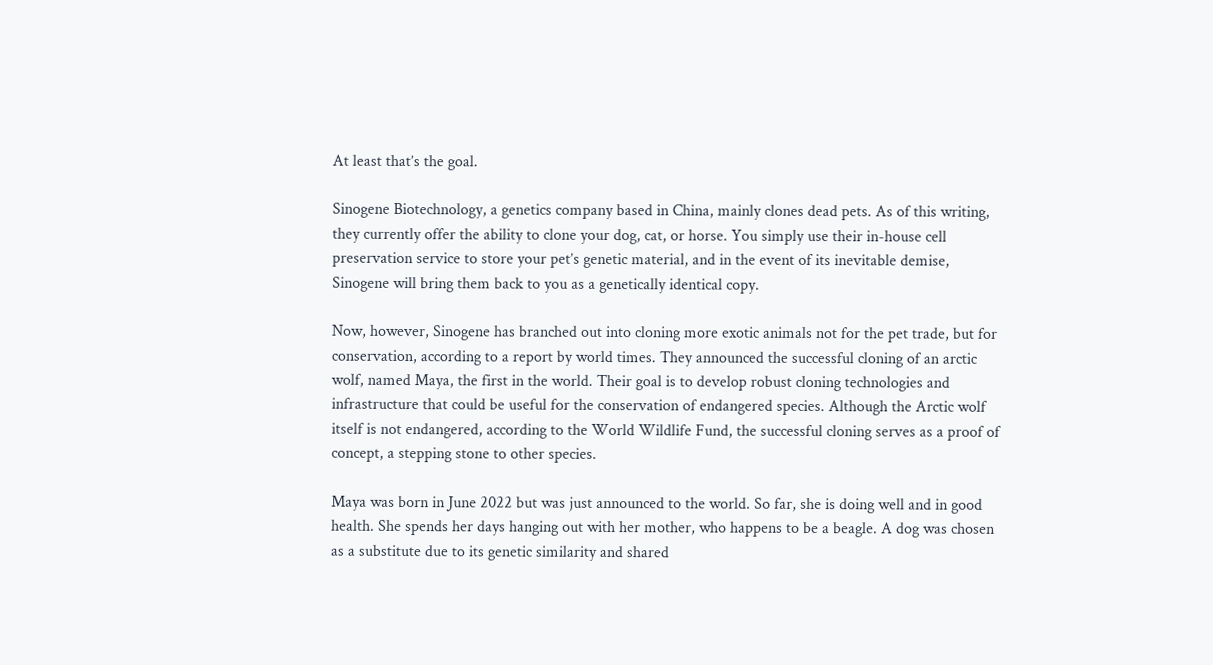At least that’s the goal.

Sinogene Biotechnology, a genetics company based in China, mainly clones dead pets. As of this writing, they currently offer the ability to clone your dog, cat, or horse. You simply use their in-house cell preservation service to store your pet’s genetic material, and in the event of its inevitable demise, Sinogene will bring them back to you as a genetically identical copy.

Now, however, Sinogene has branched out into cloning more exotic animals not for the pet trade, but for conservation, according to a report by world times. They announced the successful cloning of an arctic wolf, named Maya, the first in the world. Their goal is to develop robust cloning technologies and infrastructure that could be useful for the conservation of endangered species. Although the Arctic wolf itself is not endangered, according to the World Wildlife Fund, the successful cloning serves as a proof of concept, a stepping stone to other species.

Maya was born in June 2022 but was just announced to the world. So far, she is doing well and in good health. She spends her days hanging out with her mother, who happens to be a beagle. A dog was chosen as a substitute due to its genetic similarity and shared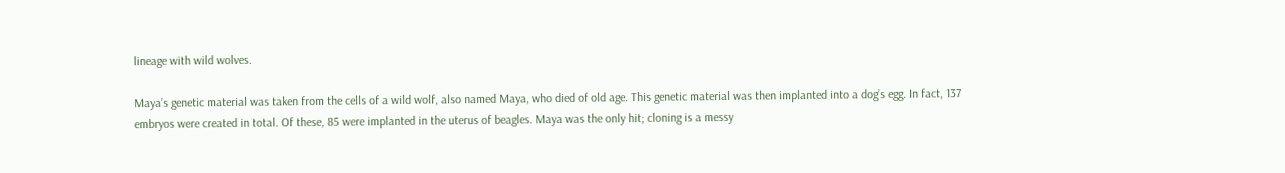lineage with wild wolves.

Maya’s genetic material was taken from the cells of a wild wolf, also named Maya, who died of old age. This genetic material was then implanted into a dog’s egg. In fact, 137 embryos were created in total. Of these, 85 were implanted in the uterus of beagles. Maya was the only hit; cloning is a messy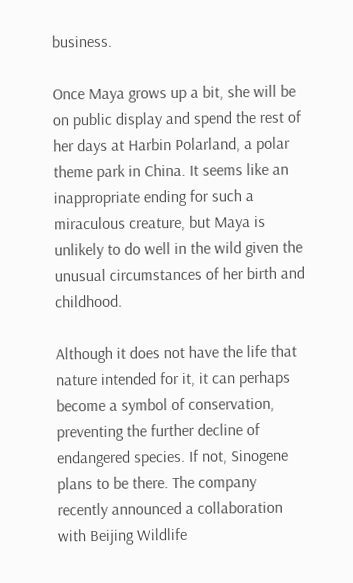business.

Once Maya grows up a bit, she will be on public display and spend the rest of her days at Harbin Polarland, a polar theme park in China. It seems like an inappropriate ending for such a miraculous creature, but Maya is unlikely to do well in the wild given the unusual circumstances of her birth and childhood.

Although it does not have the life that nature intended for it, it can perhaps become a symbol of conservation, preventing the further decline of endangered species. If not, Sinogene plans to be there. The company recently announced a collaboration with Beijing Wildlife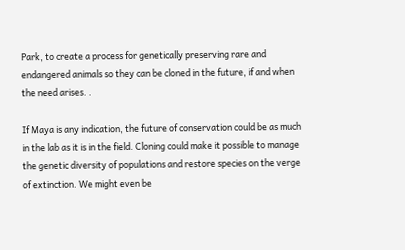Park, to create a process for genetically preserving rare and endangered animals so they can be cloned in the future, if and when the need arises. .

If Maya is any indication, the future of conservation could be as much in the lab as it is in the field. Cloning could make it possible to manage the genetic diversity of populations and restore species on the verge of extinction. We might even be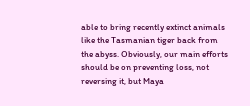able to bring recently extinct animals like the Tasmanian tiger back from the abyss. Obviously, our main efforts should be on preventing loss, not reversing it, but Maya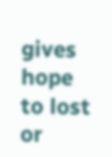gives hope to lost or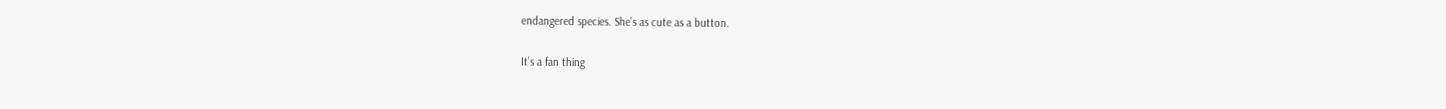endangered species. She’s as cute as a button.

It’s a fan thing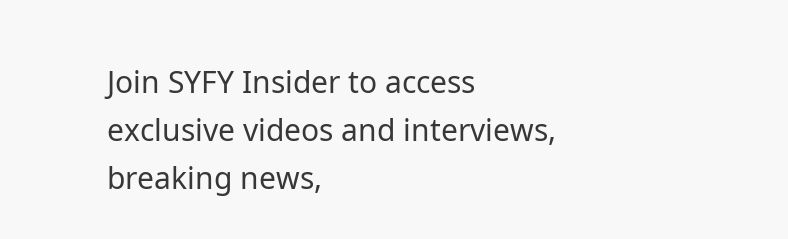Join SYFY Insider to access exclusive videos and interviews, breaking news,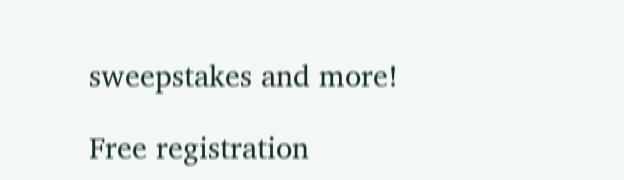sweepstakes and more!

Free registration